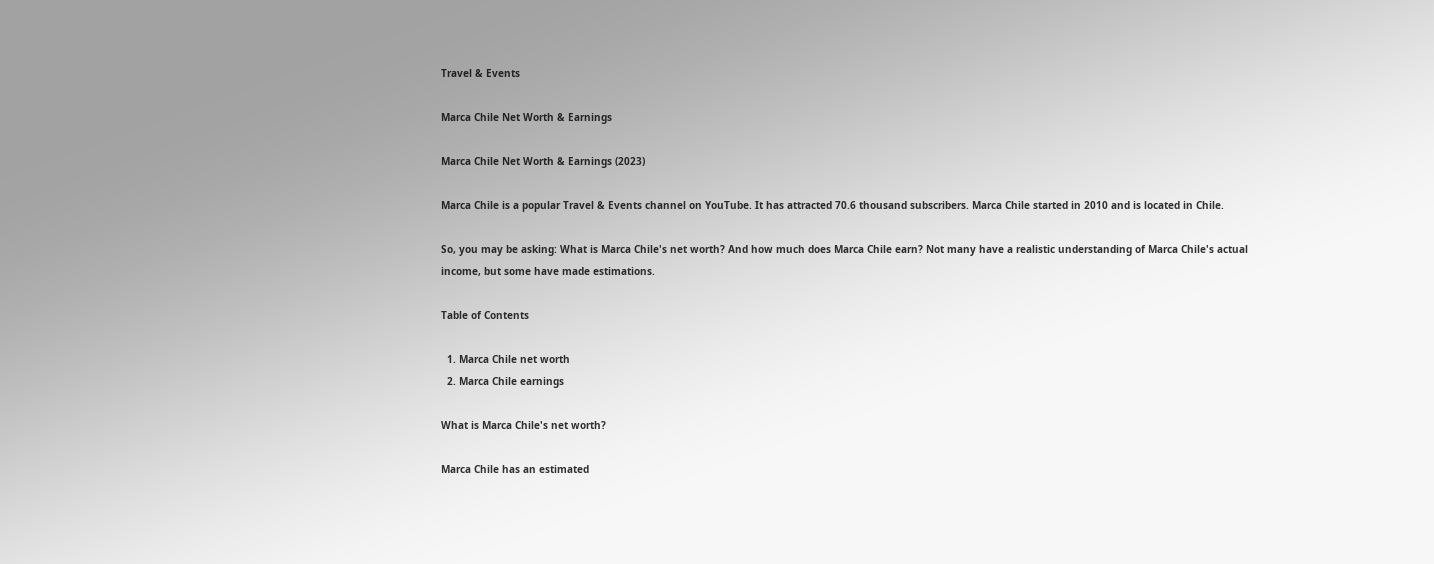Travel & Events

Marca Chile Net Worth & Earnings

Marca Chile Net Worth & Earnings (2023)

Marca Chile is a popular Travel & Events channel on YouTube. It has attracted 70.6 thousand subscribers. Marca Chile started in 2010 and is located in Chile.

So, you may be asking: What is Marca Chile's net worth? And how much does Marca Chile earn? Not many have a realistic understanding of Marca Chile's actual income, but some have made estimations.

Table of Contents

  1. Marca Chile net worth
  2. Marca Chile earnings

What is Marca Chile's net worth?

Marca Chile has an estimated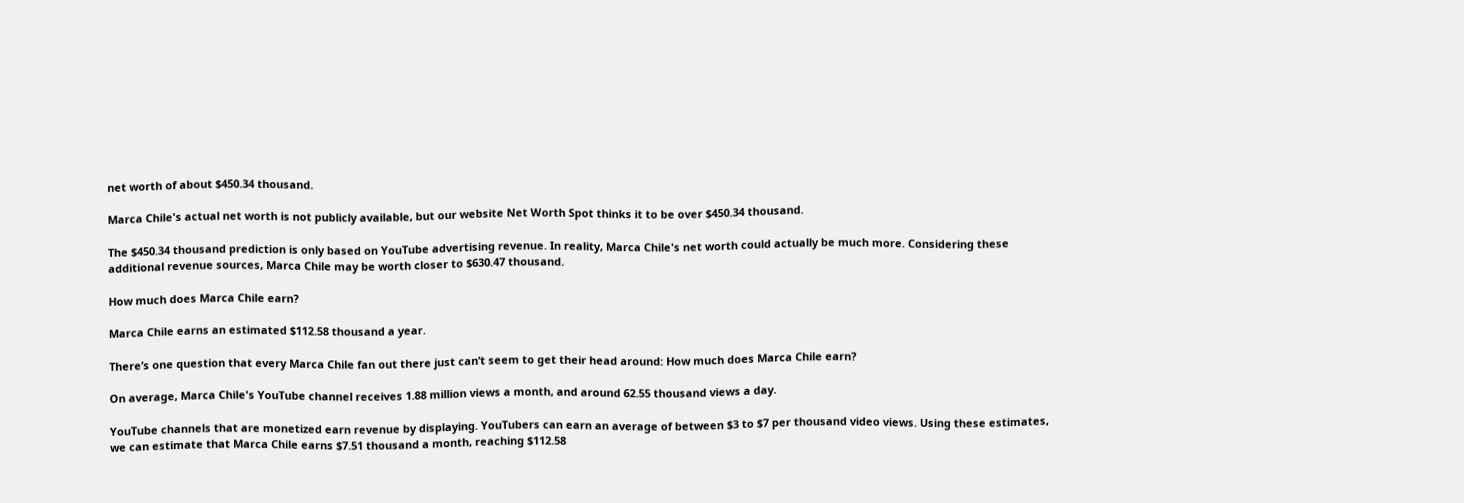net worth of about $450.34 thousand.

Marca Chile's actual net worth is not publicly available, but our website Net Worth Spot thinks it to be over $450.34 thousand.

The $450.34 thousand prediction is only based on YouTube advertising revenue. In reality, Marca Chile's net worth could actually be much more. Considering these additional revenue sources, Marca Chile may be worth closer to $630.47 thousand.

How much does Marca Chile earn?

Marca Chile earns an estimated $112.58 thousand a year.

There’s one question that every Marca Chile fan out there just can’t seem to get their head around: How much does Marca Chile earn?

On average, Marca Chile's YouTube channel receives 1.88 million views a month, and around 62.55 thousand views a day.

YouTube channels that are monetized earn revenue by displaying. YouTubers can earn an average of between $3 to $7 per thousand video views. Using these estimates, we can estimate that Marca Chile earns $7.51 thousand a month, reaching $112.58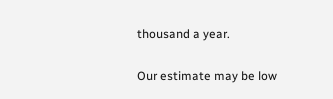thousand a year.

Our estimate may be low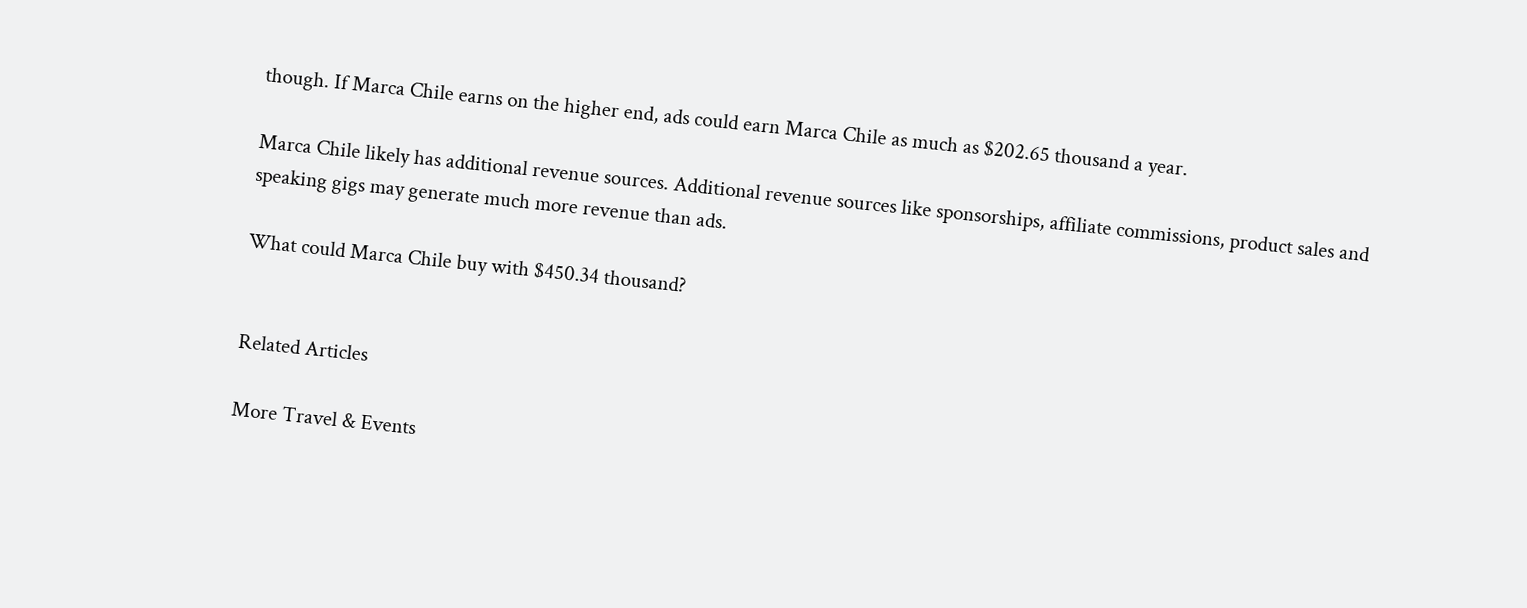though. If Marca Chile earns on the higher end, ads could earn Marca Chile as much as $202.65 thousand a year.

Marca Chile likely has additional revenue sources. Additional revenue sources like sponsorships, affiliate commissions, product sales and speaking gigs may generate much more revenue than ads.

What could Marca Chile buy with $450.34 thousand?


Related Articles

More Travel & Events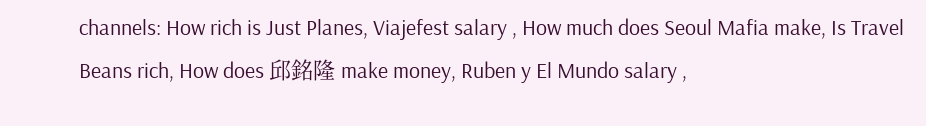channels: How rich is Just Planes, Viajefest salary , How much does Seoul Mafia make, Is Travel Beans rich, How does 邱銘隆 make money, Ruben y El Mundo salary ,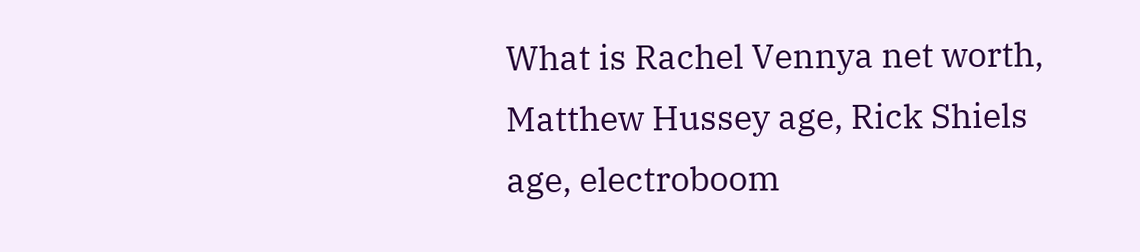What is Rachel Vennya net worth, Matthew Hussey age, Rick Shiels age, electroboom